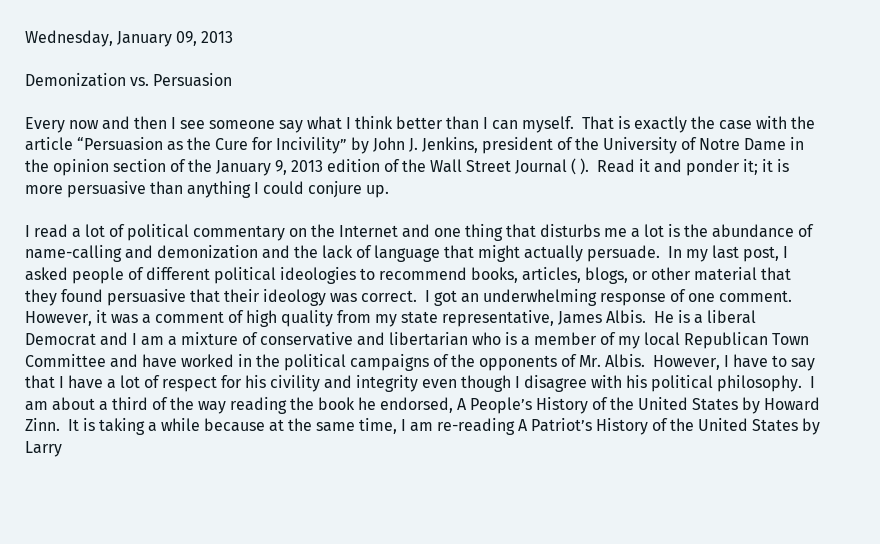Wednesday, January 09, 2013

Demonization vs. Persuasion

Every now and then I see someone say what I think better than I can myself.  That is exactly the case with the article “Persuasion as the Cure for Incivility” by John J. Jenkins, president of the University of Notre Dame in the opinion section of the January 9, 2013 edition of the Wall Street Journal ( ).  Read it and ponder it; it is more persuasive than anything I could conjure up.

I read a lot of political commentary on the Internet and one thing that disturbs me a lot is the abundance of name-calling and demonization and the lack of language that might actually persuade.  In my last post, I asked people of different political ideologies to recommend books, articles, blogs, or other material that they found persuasive that their ideology was correct.  I got an underwhelming response of one comment.  However, it was a comment of high quality from my state representative, James Albis.  He is a liberal Democrat and I am a mixture of conservative and libertarian who is a member of my local Republican Town Committee and have worked in the political campaigns of the opponents of Mr. Albis.  However, I have to say that I have a lot of respect for his civility and integrity even though I disagree with his political philosophy.  I am about a third of the way reading the book he endorsed, A People’s History of the United States by Howard Zinn.  It is taking a while because at the same time, I am re-reading A Patriot’s History of the United States by Larry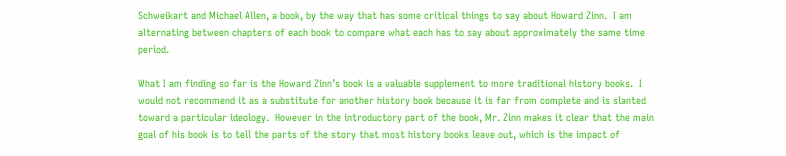Schweikart and Michael Allen, a book, by the way that has some critical things to say about Howard Zinn.  I am alternating between chapters of each book to compare what each has to say about approximately the same time period.

What I am finding so far is the Howard Zinn’s book is a valuable supplement to more traditional history books.  I would not recommend it as a substitute for another history book because it is far from complete and is slanted toward a particular ideology.  However in the introductory part of the book, Mr. Zinn makes it clear that the main goal of his book is to tell the parts of the story that most history books leave out, which is the impact of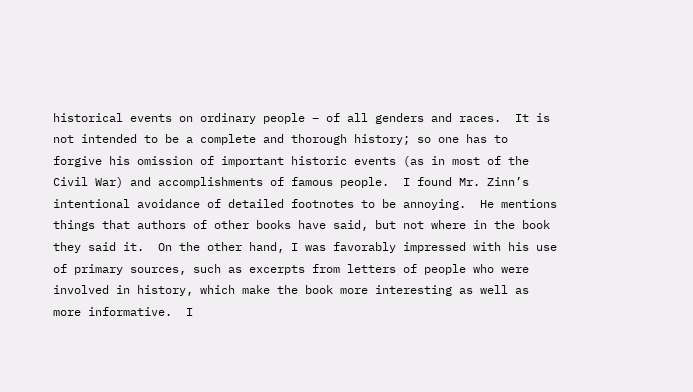historical events on ordinary people – of all genders and races.  It is not intended to be a complete and thorough history; so one has to forgive his omission of important historic events (as in most of the Civil War) and accomplishments of famous people.  I found Mr. Zinn’s intentional avoidance of detailed footnotes to be annoying.  He mentions things that authors of other books have said, but not where in the book they said it.  On the other hand, I was favorably impressed with his use of primary sources, such as excerpts from letters of people who were involved in history, which make the book more interesting as well as more informative.  I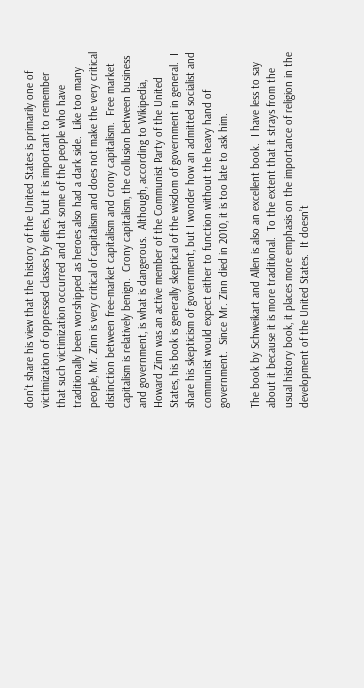don’t share his view that the history of the United States is primarily one of victimization of oppressed classes by elites, but it is important to remember that such victimization occurred and that some of the people who have traditionally been worshipped as heroes also had a dark side.  Like too many people, Mr. Zinn is very critical of capitalism and does not make the very critical distinction between free-market capitalism and crony capitalism.  Free market capitalism is relatively benign.  Crony capitalism, the collusion between business and government, is what is dangerous.  Although, according to Wikipedia, Howard Zinn was an active member of the Communist Party of the United States, his book is generally skeptical of the wisdom of government in general.  I share his skepticism of government, but I wonder how an admitted socialist and communist would expect either to function without the heavy hand of government.  Since Mr. Zinn died in 2010, it is too late to ask him.

The book by Schweikart and Allen is also an excellent book.  I have less to say about it because it is more traditional.  To the extent that it strays from the usual history book, it places more emphasis on the importance of religion in the development of the United States.  It doesn’t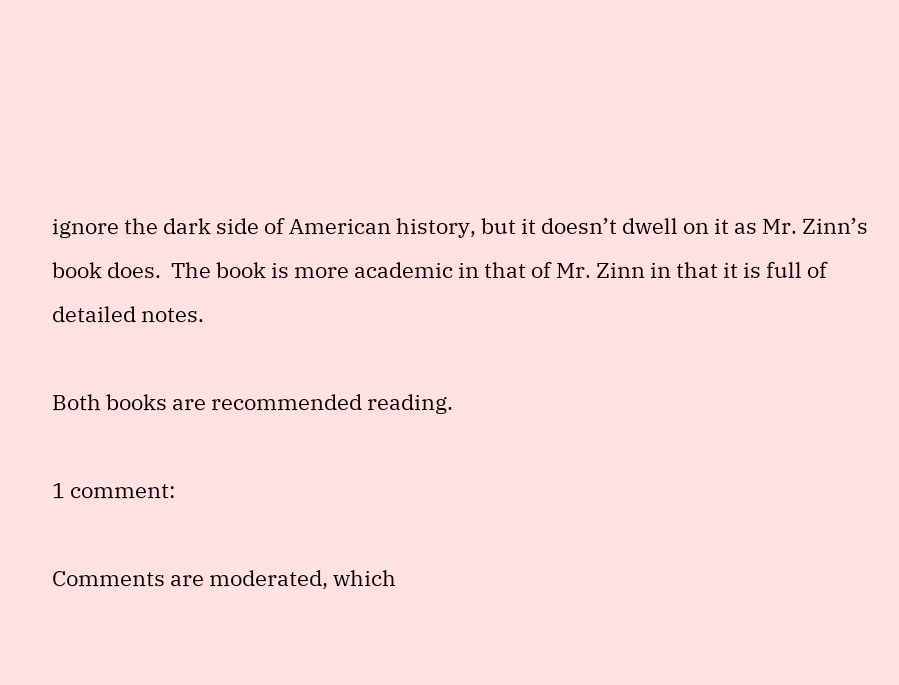ignore the dark side of American history, but it doesn’t dwell on it as Mr. Zinn’s book does.  The book is more academic in that of Mr. Zinn in that it is full of detailed notes.

Both books are recommended reading.

1 comment:

Comments are moderated, which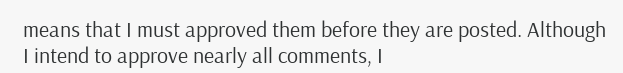means that I must approved them before they are posted. Although I intend to approve nearly all comments, I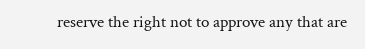reserve the right not to approve any that are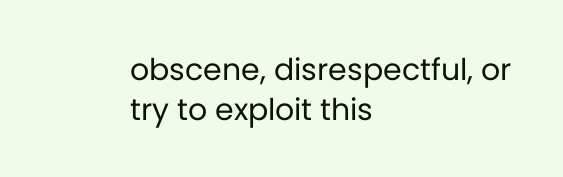obscene, disrespectful, or try to exploit this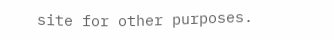site for other purposes.